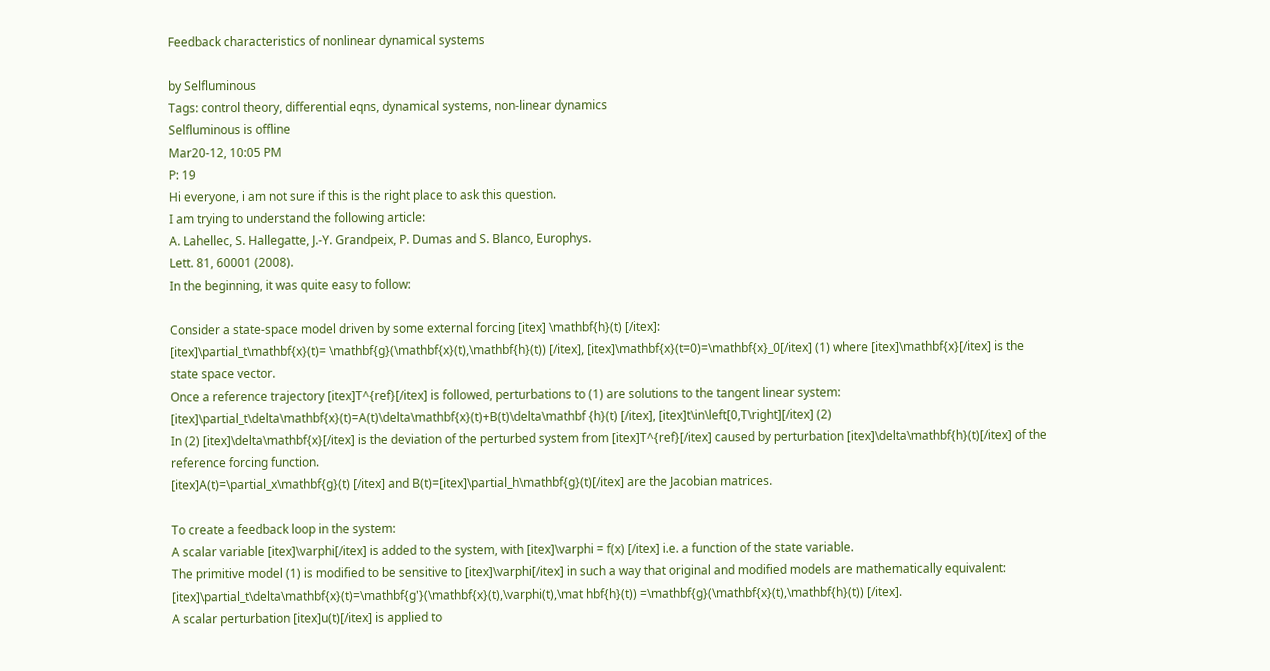Feedback characteristics of nonlinear dynamical systems

by Selfluminous
Tags: control theory, differential eqns, dynamical systems, non-linear dynamics
Selfluminous is offline
Mar20-12, 10:05 PM
P: 19
Hi everyone, i am not sure if this is the right place to ask this question.
I am trying to understand the following article:
A. Lahellec, S. Hallegatte, J.-Y. Grandpeix, P. Dumas and S. Blanco, Europhys.
Lett. 81, 60001 (2008).
In the beginning, it was quite easy to follow:

Consider a state-space model driven by some external forcing [itex] \mathbf{h}(t) [/itex]:
[itex]\partial_t\mathbf{x}(t)= \mathbf{g}(\mathbf{x}(t),\mathbf{h}(t)) [/itex], [itex]\mathbf{x}(t=0)=\mathbf{x}_0[/itex] (1) where [itex]\mathbf{x}[/itex] is the state space vector.
Once a reference trajectory [itex]T^{ref}[/itex] is followed, perturbations to (1) are solutions to the tangent linear system:
[itex]\partial_t\delta\mathbf{x}(t)=A(t)\delta\mathbf{x}(t)+B(t)\delta\mathbf {h}(t) [/itex], [itex]t\in\left[0,T\right][/itex] (2)
In (2) [itex]\delta\mathbf{x}[/itex] is the deviation of the perturbed system from [itex]T^{ref}[/itex] caused by perturbation [itex]\delta\mathbf{h}(t)[/itex] of the reference forcing function.
[itex]A(t)=\partial_x\mathbf{g}(t) [/itex] and B(t)=[itex]\partial_h\mathbf{g}(t)[/itex] are the Jacobian matrices.

To create a feedback loop in the system:
A scalar variable [itex]\varphi[/itex] is added to the system, with [itex]\varphi = f(x) [/itex] i.e. a function of the state variable.
The primitive model (1) is modified to be sensitive to [itex]\varphi[/itex] in such a way that original and modified models are mathematically equivalent:
[itex]\partial_t\delta\mathbf{x}(t)=\mathbf{g'}(\mathbf{x}(t),\varphi(t),\mat hbf{h}(t)) =\mathbf{g}(\mathbf{x}(t),\mathbf{h}(t)) [/itex].
A scalar perturbation [itex]u(t)[/itex] is applied to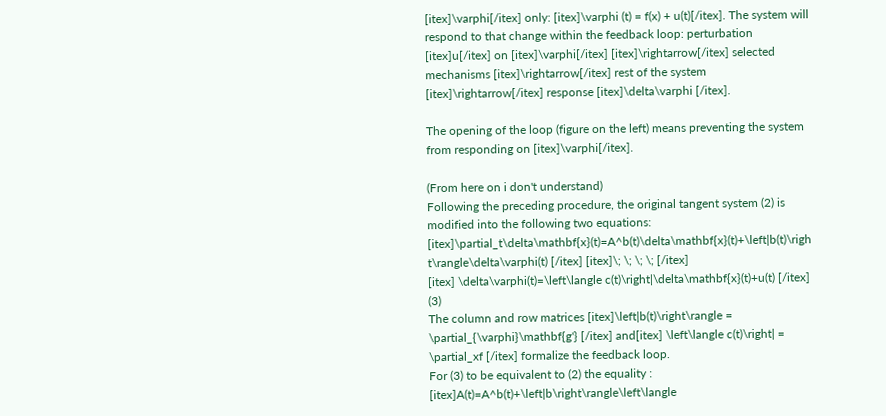[itex]\varphi[/itex] only: [itex]\varphi (t) = f(x) + u(t)[/itex]. The system will respond to that change within the feedback loop: perturbation [itex]u[/itex] on [itex]\varphi[/itex] [itex]\rightarrow[/itex] selected mechanisms [itex]\rightarrow[/itex] rest of the system [itex]\rightarrow[/itex] response [itex]\delta\varphi [/itex].

The opening of the loop (figure on the left) means preventing the system from responding on [itex]\varphi[/itex].

(From here on i don't understand)
Following the preceding procedure, the original tangent system (2) is modified into the following two equations:
[itex]\partial_t\delta\mathbf{x}(t)=A^b(t)\delta\mathbf{x}(t)+\left|b(t)\righ t\rangle\delta\varphi(t) [/itex] [itex]\; \; \; \; [/itex]
[itex] \delta\varphi(t)=\left\langle c(t)\right|\delta\mathbf{x}(t)+u(t) [/itex] (3)
The column and row matrices [itex]\left|b(t)\right\rangle = \partial_{\varphi}\mathbf{g'} [/itex] and[itex] \left\langle c(t)\right| = \partial_xf [/itex] formalize the feedback loop.
For (3) to be equivalent to (2) the equality : [itex]A(t)=A^b(t)+\left|b\right\rangle\left\langle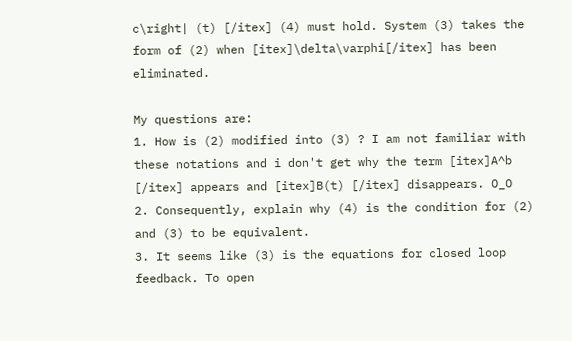c\right| (t) [/itex] (4) must hold. System (3) takes the form of (2) when [itex]\delta\varphi[/itex] has been eliminated.

My questions are:
1. How is (2) modified into (3) ? I am not familiar with these notations and i don't get why the term [itex]A^b [/itex] appears and [itex]B(t) [/itex] disappears. O_O
2. Consequently, explain why (4) is the condition for (2) and (3) to be equivalent.
3. It seems like (3) is the equations for closed loop feedback. To open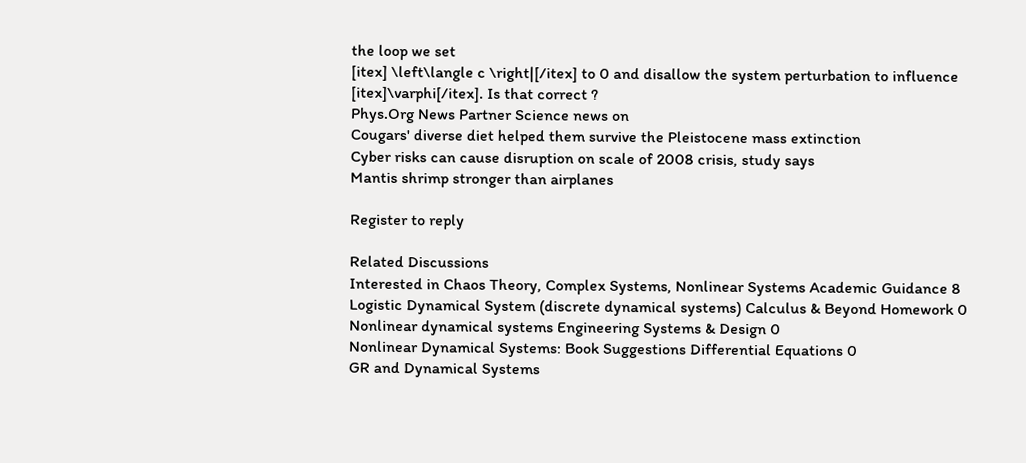the loop we set
[itex] \left\langle c \right|[/itex] to 0 and disallow the system perturbation to influence [itex]\varphi[/itex]. Is that correct ?
Phys.Org News Partner Science news on
Cougars' diverse diet helped them survive the Pleistocene mass extinction
Cyber risks can cause disruption on scale of 2008 crisis, study says
Mantis shrimp stronger than airplanes

Register to reply

Related Discussions
Interested in Chaos Theory, Complex Systems, Nonlinear Systems Academic Guidance 8
Logistic Dynamical System (discrete dynamical systems) Calculus & Beyond Homework 0
Nonlinear dynamical systems Engineering Systems & Design 0
Nonlinear Dynamical Systems: Book Suggestions Differential Equations 0
GR and Dynamical Systems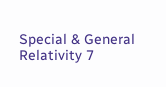Special & General Relativity 7